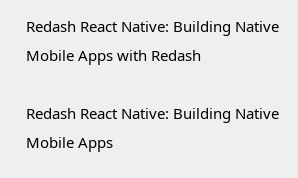Redash React Native: Building Native Mobile Apps with Redash

Redash React Native: Building Native Mobile Apps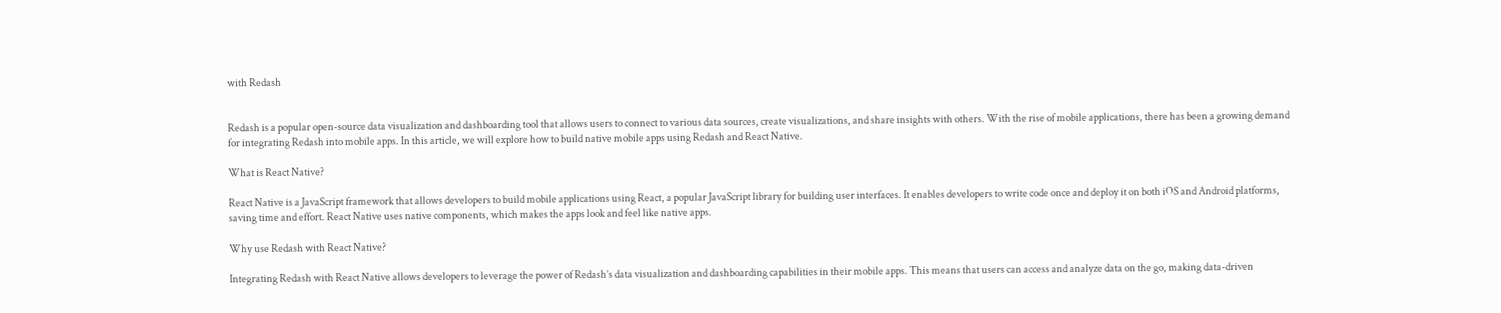with Redash


Redash is a popular open-source data visualization and dashboarding tool that allows users to connect to various data sources, create visualizations, and share insights with others. With the rise of mobile applications, there has been a growing demand for integrating Redash into mobile apps. In this article, we will explore how to build native mobile apps using Redash and React Native.

What is React Native?

React Native is a JavaScript framework that allows developers to build mobile applications using React, a popular JavaScript library for building user interfaces. It enables developers to write code once and deploy it on both iOS and Android platforms, saving time and effort. React Native uses native components, which makes the apps look and feel like native apps.

Why use Redash with React Native?

Integrating Redash with React Native allows developers to leverage the power of Redash’s data visualization and dashboarding capabilities in their mobile apps. This means that users can access and analyze data on the go, making data-driven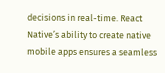decisions in real-time. React Native’s ability to create native mobile apps ensures a seamless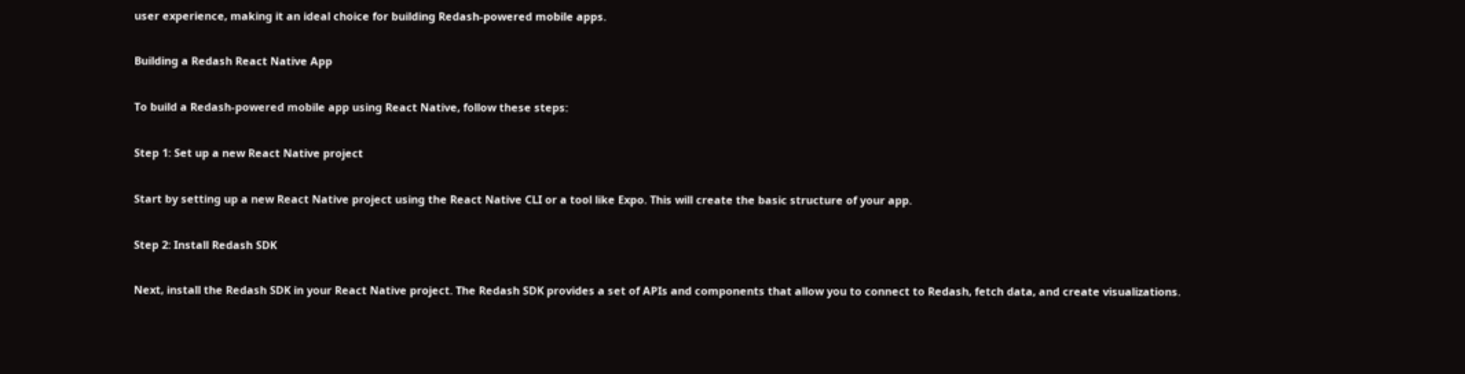user experience, making it an ideal choice for building Redash-powered mobile apps.

Building a Redash React Native App

To build a Redash-powered mobile app using React Native, follow these steps:

Step 1: Set up a new React Native project

Start by setting up a new React Native project using the React Native CLI or a tool like Expo. This will create the basic structure of your app.

Step 2: Install Redash SDK

Next, install the Redash SDK in your React Native project. The Redash SDK provides a set of APIs and components that allow you to connect to Redash, fetch data, and create visualizations.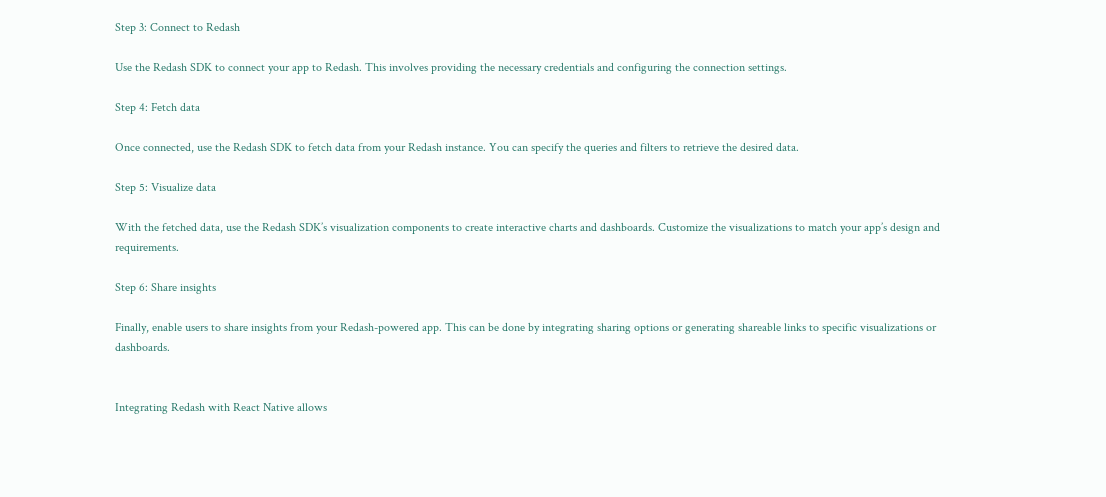Step 3: Connect to Redash

Use the Redash SDK to connect your app to Redash. This involves providing the necessary credentials and configuring the connection settings.

Step 4: Fetch data

Once connected, use the Redash SDK to fetch data from your Redash instance. You can specify the queries and filters to retrieve the desired data.

Step 5: Visualize data

With the fetched data, use the Redash SDK’s visualization components to create interactive charts and dashboards. Customize the visualizations to match your app’s design and requirements.

Step 6: Share insights

Finally, enable users to share insights from your Redash-powered app. This can be done by integrating sharing options or generating shareable links to specific visualizations or dashboards.


Integrating Redash with React Native allows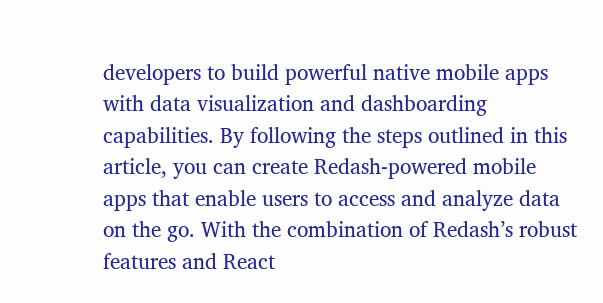developers to build powerful native mobile apps with data visualization and dashboarding capabilities. By following the steps outlined in this article, you can create Redash-powered mobile apps that enable users to access and analyze data on the go. With the combination of Redash’s robust features and React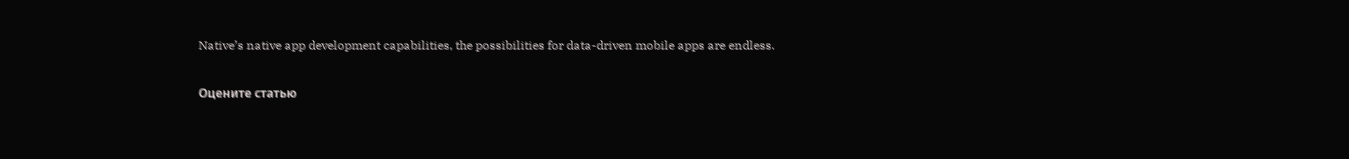Native’s native app development capabilities, the possibilities for data-driven mobile apps are endless.

Оцените статью